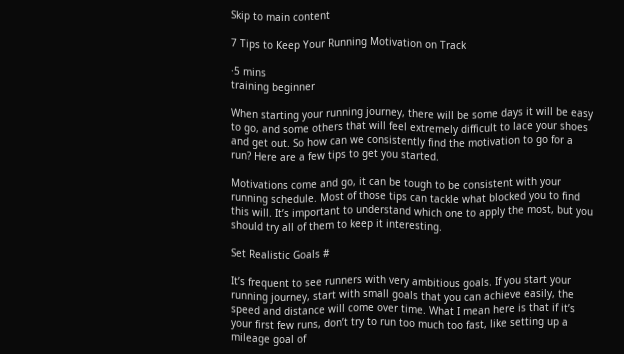Skip to main content

7 Tips to Keep Your Running Motivation on Track

·5 mins
training beginner

When starting your running journey, there will be some days it will be easy to go, and some others that will feel extremely difficult to lace your shoes and get out. So how can we consistently find the motivation to go for a run? Here are a few tips to get you started.

Motivations come and go, it can be tough to be consistent with your running schedule. Most of those tips can tackle what blocked you to find this will. It’s important to understand which one to apply the most, but you should try all of them to keep it interesting.

Set Realistic Goals #

It’s frequent to see runners with very ambitious goals. If you start your running journey, start with small goals that you can achieve easily, the speed and distance will come over time. What I mean here is that if it’s your first few runs, don’t try to run too much too fast, like setting up a mileage goal of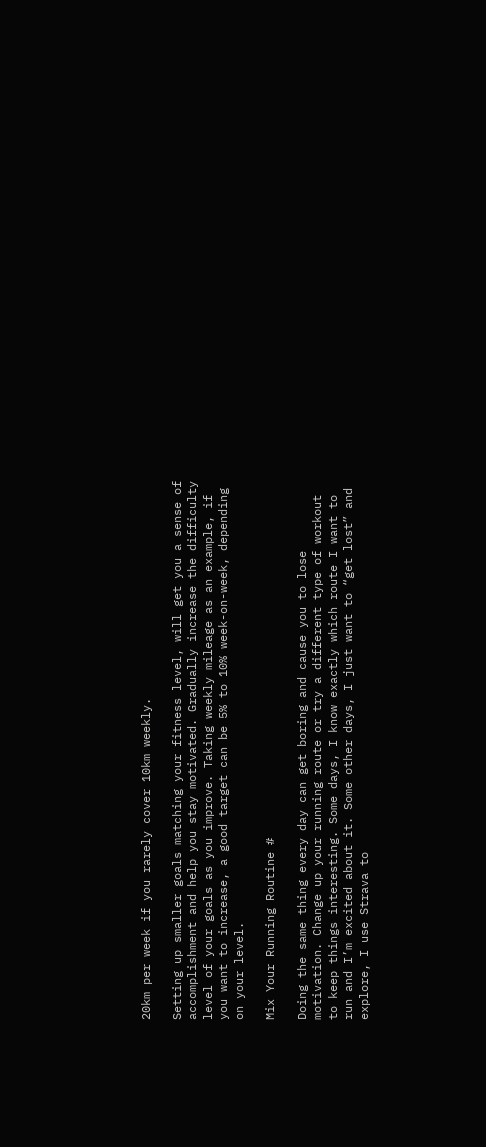20km per week if you rarely cover 10km weekly.

Setting up smaller goals matching your fitness level, will get you a sense of accomplishment and help you stay motivated. Gradually increase the difficulty level of your goals as you improve. Taking weekly mileage as an example, if you want to increase, a good target can be 5% to 10% week-on-week, depending on your level.

Mix Your Running Routine #

Doing the same thing every day can get boring and cause you to lose motivation. Change up your running route or try a different type of workout to keep things interesting. Some days, I know exactly which route I want to run and I’m excited about it. Some other days, I just want to “get lost” and explore, I use Strava to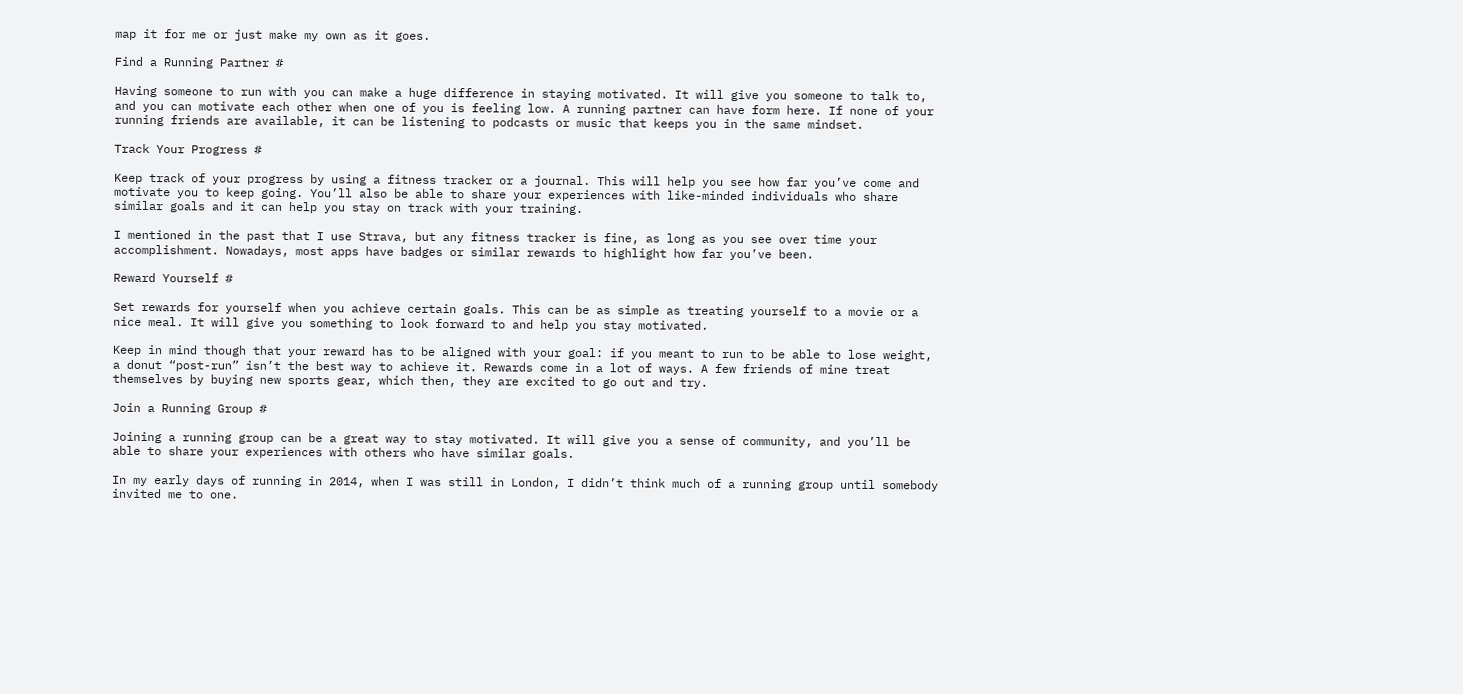map it for me or just make my own as it goes.

Find a Running Partner #

Having someone to run with you can make a huge difference in staying motivated. It will give you someone to talk to, and you can motivate each other when one of you is feeling low. A running partner can have form here. If none of your running friends are available, it can be listening to podcasts or music that keeps you in the same mindset.

Track Your Progress #

Keep track of your progress by using a fitness tracker or a journal. This will help you see how far you’ve come and motivate you to keep going. You’ll also be able to share your experiences with like-minded individuals who share similar goals and it can help you stay on track with your training.

I mentioned in the past that I use Strava, but any fitness tracker is fine, as long as you see over time your accomplishment. Nowadays, most apps have badges or similar rewards to highlight how far you’ve been.

Reward Yourself #

Set rewards for yourself when you achieve certain goals. This can be as simple as treating yourself to a movie or a nice meal. It will give you something to look forward to and help you stay motivated.

Keep in mind though that your reward has to be aligned with your goal: if you meant to run to be able to lose weight, a donut “post-run” isn’t the best way to achieve it. Rewards come in a lot of ways. A few friends of mine treat themselves by buying new sports gear, which then, they are excited to go out and try.

Join a Running Group #

Joining a running group can be a great way to stay motivated. It will give you a sense of community, and you’ll be able to share your experiences with others who have similar goals.

In my early days of running in 2014, when I was still in London, I didn’t think much of a running group until somebody invited me to one.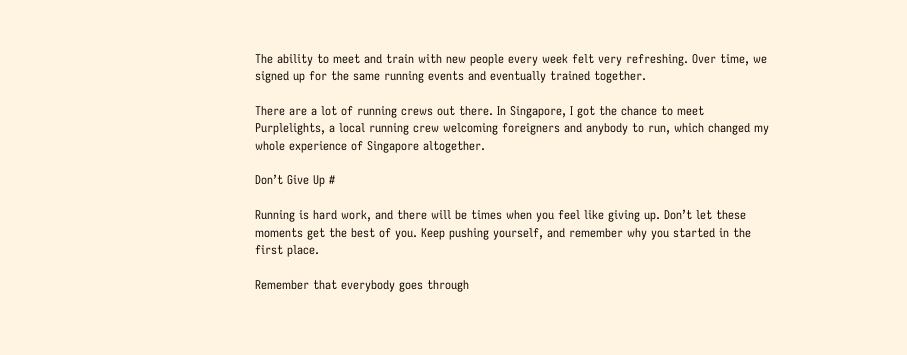The ability to meet and train with new people every week felt very refreshing. Over time, we signed up for the same running events and eventually trained together.

There are a lot of running crews out there. In Singapore, I got the chance to meet Purplelights, a local running crew welcoming foreigners and anybody to run, which changed my whole experience of Singapore altogether.

Don’t Give Up #

Running is hard work, and there will be times when you feel like giving up. Don’t let these moments get the best of you. Keep pushing yourself, and remember why you started in the first place.

Remember that everybody goes through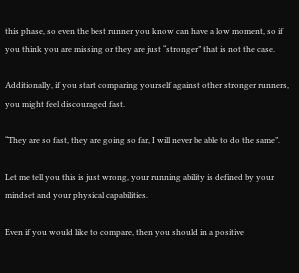this phase, so even the best runner you know can have a low moment, so if you think you are missing or they are just “stronger” that is not the case.

Additionally, if you start comparing yourself against other stronger runners, you might feel discouraged fast.

“They are so fast, they are going so far, I will never be able to do the same”.

Let me tell you this is just wrong, your running ability is defined by your mindset and your physical capabilities.

Even if you would like to compare, then you should in a positive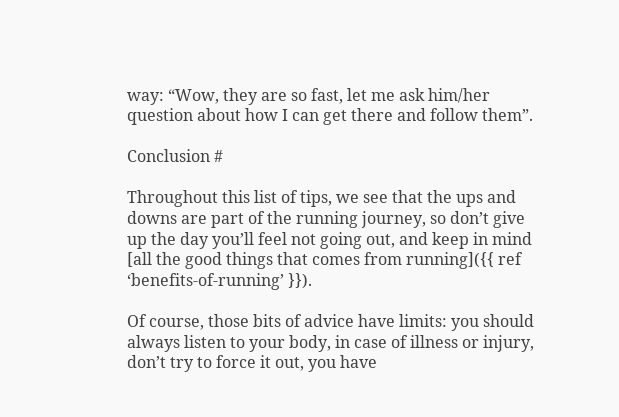way: “Wow, they are so fast, let me ask him/her question about how I can get there and follow them”.

Conclusion #

Throughout this list of tips, we see that the ups and downs are part of the running journey, so don’t give up the day you’ll feel not going out, and keep in mind [all the good things that comes from running]({{ ref ‘benefits-of-running’ }}).

Of course, those bits of advice have limits: you should always listen to your body, in case of illness or injury, don’t try to force it out, you have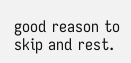good reason to skip and rest.